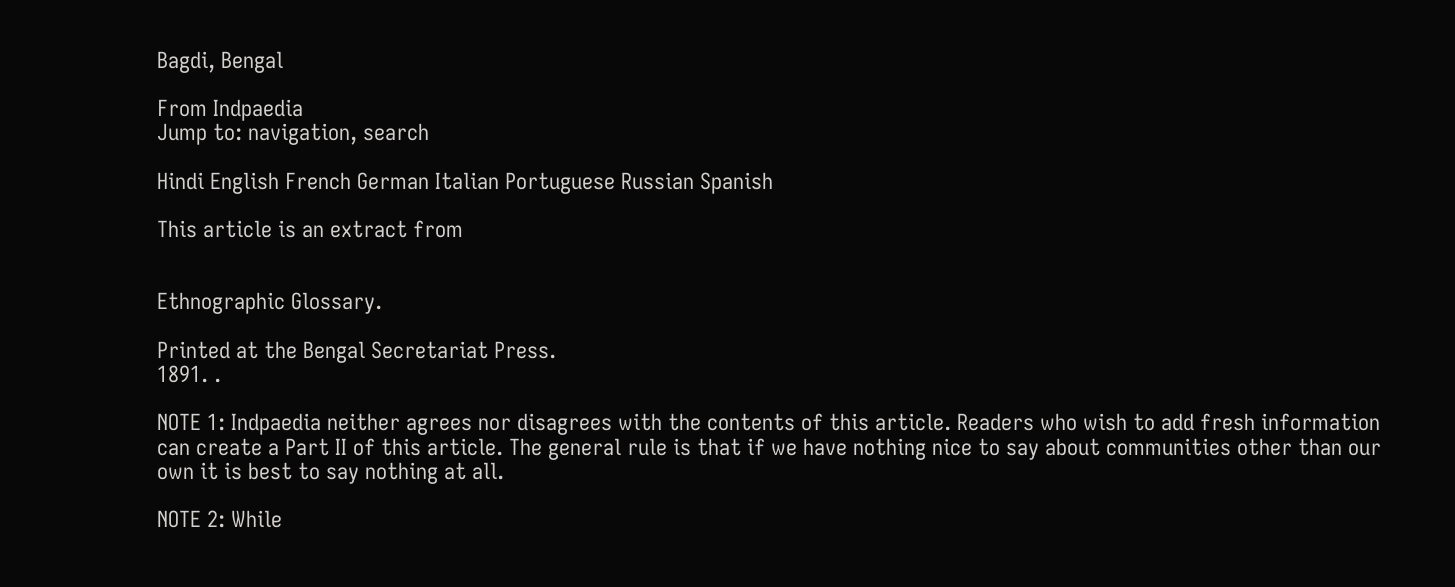Bagdi, Bengal

From Indpaedia
Jump to: navigation, search

Hindi English French German Italian Portuguese Russian Spanish

This article is an extract from


Ethnographic Glossary.

Printed at the Bengal Secretariat Press.
1891. .

NOTE 1: Indpaedia neither agrees nor disagrees with the contents of this article. Readers who wish to add fresh information can create a Part II of this article. The general rule is that if we have nothing nice to say about communities other than our own it is best to say nothing at all.

NOTE 2: While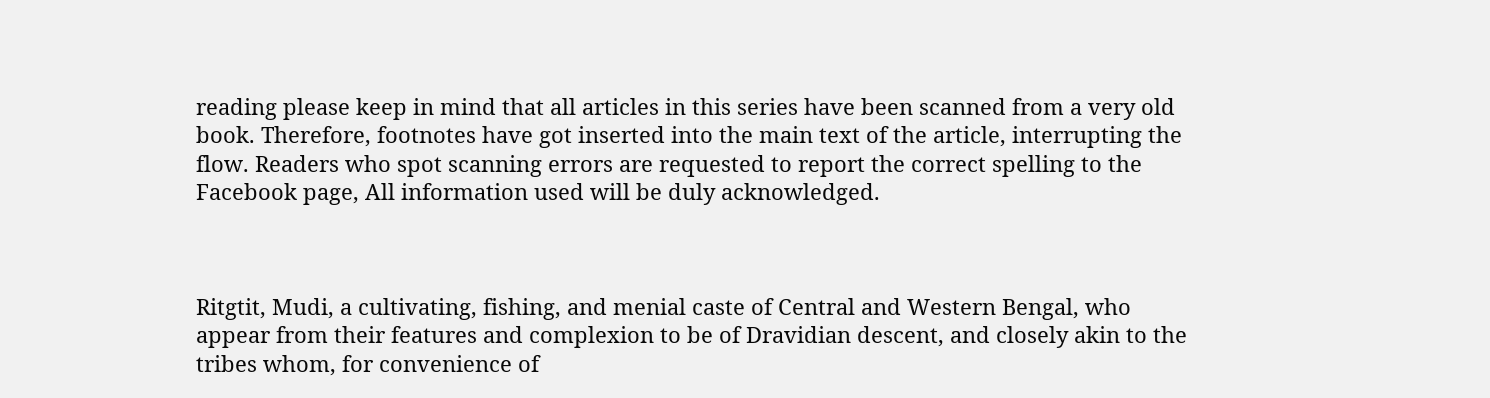reading please keep in mind that all articles in this series have been scanned from a very old book. Therefore, footnotes have got inserted into the main text of the article, interrupting the flow. Readers who spot scanning errors are requested to report the correct spelling to the Facebook page, All information used will be duly acknowledged.



Ritgtit, Mudi, a cultivating, fishing, and menial caste of Central and Western Bengal, who appear from their features and complexion to be of Dravidian descent, and closely akin to the tribes whom, for convenience of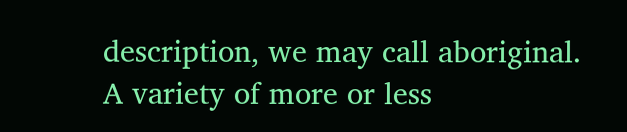description, we may call aboriginal. A variety of more or less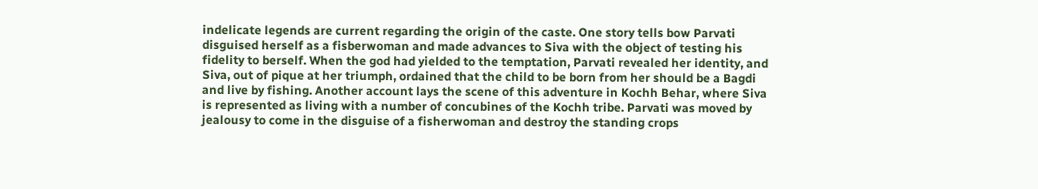indelicate legends are current regarding the origin of the caste. One story tells bow Parvati disguised herself as a fisberwoman and made advances to Siva with the object of testing his fidelity to berself. When the god had yielded to the temptation, Parvati revealed her identity, and Siva, out of pique at her triumph, ordained that the child to be born from her should be a Bagdi and live by fishing. Another account lays the scene of this adventure in Kochh Behar, where Siva is represented as living with a number of concubines of the Kochh tribe. Parvati was moved by jealousy to come in the disguise of a fisherwoman and destroy the standing crops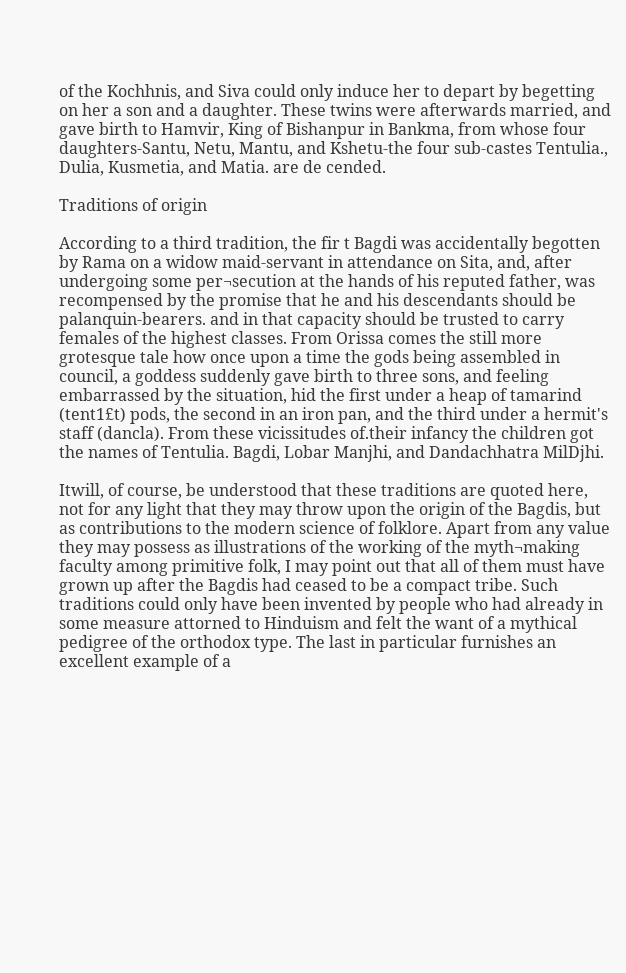of the Kochhnis, and Siva could only induce her to depart by begetting on her a son and a daughter. These twins were afterwards married, and gave birth to Hamvir, King of Bishanpur in Bankma, from whose four daughters-Santu, Netu, Mantu, and Kshetu-the four sub-castes Tentulia., Dulia, Kusmetia, and Matia. are de cended.

Traditions of origin

According to a third tradition, the fir t Bagdi was accidentally begotten by Rama on a widow maid-servant in attendance on Sita, and, after undergoing some per¬secution at the hands of his reputed father, was recompensed by the promise that he and his descendants should be palanquin-bearers. and in that capacity should be trusted to carry females of the highest classes. From Orissa comes the still more grotesque tale how once upon a time the gods being assembled in council, a goddess suddenly gave birth to three sons, and feeling embarrassed by the situation, hid the first under a heap of tamarind (tent1£t) pods, the second in an iron pan, and the third under a hermit's staff (dancla). From these vicissitudes of.their infancy the children got the names of Tentulia. Bagdi, Lobar Manjhi, and Dandachhatra MilDjhi.

Itwill, of course, be understood that these traditions are quoted here, not for any light that they may throw upon the origin of the Bagdis, but as contributions to the modern science of folklore. Apart from any value they may possess as illustrations of the working of the myth¬making faculty among primitive folk, I may point out that all of them must have grown up after the Bagdis had ceased to be a compact tribe. Such traditions could only have been invented by people who had already in some measure attorned to Hinduism and felt the want of a mythical pedigree of the orthodox type. The last in particular furnishes an excellent example of a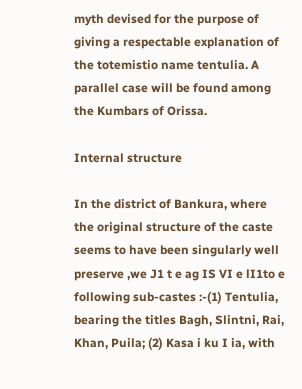myth devised for the purpose of giving a respectable explanation of the totemistio name tentulia. A parallel case will be found among the Kumbars of Orissa.

Internal structure

In the district of Bankura, where the original structure of the caste seems to have been singularly well preserve ,we J1 t e ag IS VI e lI1to e following sub-castes :-(1) Tentulia, bearing the titles Bagh, Slintni, Rai, Khan, Puila; (2) Kasa i ku I ia, with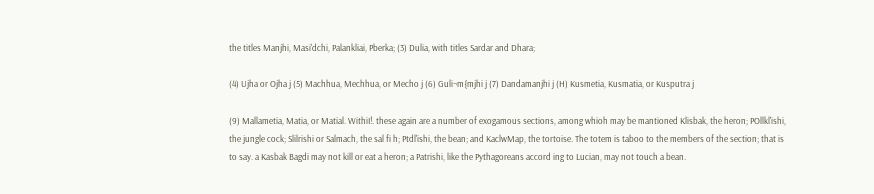the titles Manjhi, Masi'dchi, Palankliai, Pberka; (3) Dulia, with titles Sardar and Dhara;

(4) Ujha or Ojha j (5) Machhua, Mechhua, or Mecho j (6) Guli¬m{mjhi j (7) Dandamanjhi j (H) Kusmetia, Kusmatia, or Kusputra j

(9) Mallametia, Matia, or Matial. WithiI!. these again are a number of exogamous sections, among whioh may be mantioned Klisbak, the heron; POllkl'ishi, the jungle cock; Slilrishi or Salmach, the sal fi h; Ptdl'ishi, the bean; and KaclwMap, the tortoise. The totem is taboo to the members of the section; that is to say. a Kasbak Bagdi may not kill or eat a heron; a Patrishi, like the Pythagoreans accord ing to Lucian, may not touch a bean.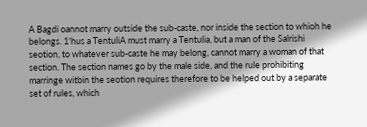A Bagdi oannot marry outside the sub-caste, nor inside the section to whioh he belongs. 1'hus a TentuliA must marry a Tentulia, but a man of the Salrishi seotion, to whatever sub-caste he may belong, cannot marry a woman of that section. The section names go by the male side, and the rule prohibiting marringe witbin the seotion requires therefore to be helped out by a separate set of rules, which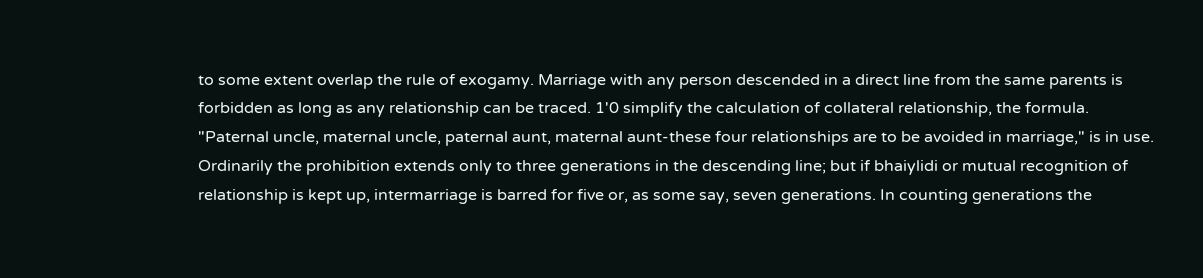to some extent overlap the rule of exogamy. Marriage with any person descended in a direct line from the same parents is forbidden as long as any relationship can be traced. 1'0 simplify the calculation of collateral relationship, the formula. "Paternal uncle, maternal uncle, paternal aunt, maternal aunt-these four relationships are to be avoided in marriage," is in use. Ordinarily the prohibition extends only to three generations in the descending line; but if bhaiylidi or mutual recognition of relationship is kept up, intermarriage is barred for five or, as some say, seven generations. In counting generations the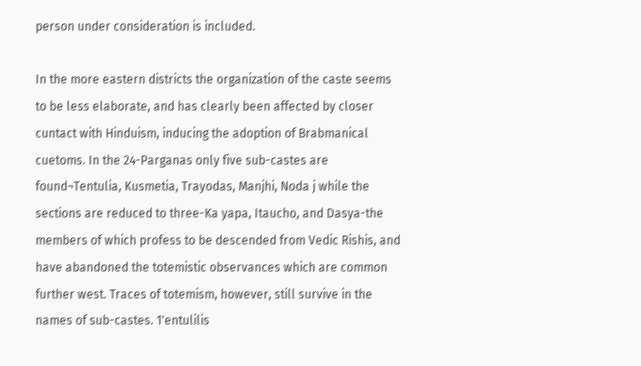person under consideration is included.

In the more eastern districts the organization of the caste seems to be less elaborate, and has clearly been affected by closer cuntact with Hinduism, inducing the adoption of Brabmanical cuetoms. In the 24-Parganas only five sub-castes are found¬Tentulia, Kusmetia, Trayodas, Manjhi, Noda j while the sections are reduced to three-Ka yapa, Itaucho, and Dasya-the members of which profess to be descended from Vedic Rishis, and have abandoned the totemistic observances which are common further west. Traces of totemism, however, still survive in the names of sub-castes. 1'entulilis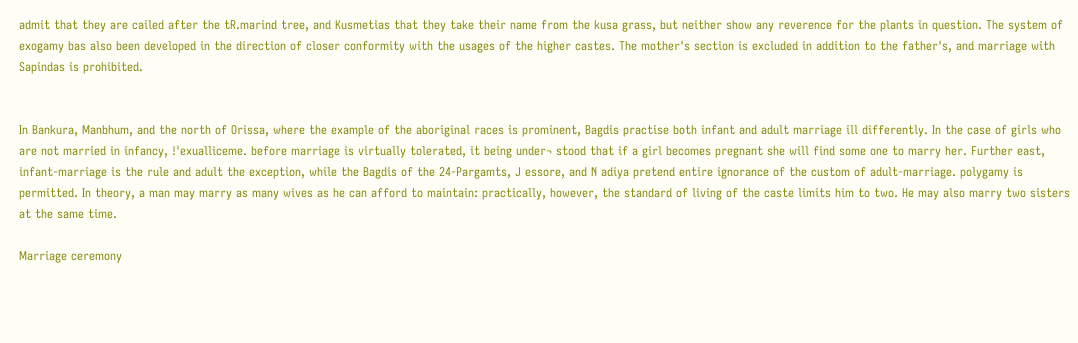admit that they are cailed after the tR.marind tree, and Kusmetias that they take their name from the kusa grass, but neither show any reverence for the plants in question. The system of exogamy bas also been developed in the direction of closer conformity with the usages of the higher castes. The mother's section is excluded in addition to the father's, and marriage with Sapindas is prohibited.


In Bankura, Manbhum, and the north of Orissa, where the example of the aboriginal races is prominent, Bagdis practise both infant and adult marriage ill differently. In the case of girls who are not married in infancy, !'exualliceme. before marriage is virtually tolerated, it being under¬ stood that if a girl becomes pregnant she will find some one to marry her. Further east, infant-marriage is the rule and adult the exception, while the Bagdis of the 24-Pargamts, J essore, and N adiya pretend entire ignorance of the custom of adult-marriage. polygamy is permitted. In theory, a man may marry as many wives as he can afford to maintain: practically, however, the standard of living of the caste limits him to two. He may also marry two sisters at the same time.

Marriage ceremony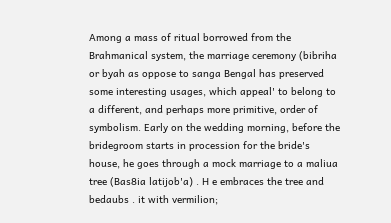Among a mass of ritual borrowed from the Brahmanical system, the marriage ceremony (bibriha or byah as oppose to sanga Bengal has preserved some interesting usages, which appeal' to belong to a different, and perhaps more primitive, order of symbolism. Early on the wedding morning, before the bridegroom starts in procession for the bride's house, he goes through a mock marriage to a maliua tree (Bas8ia latijob'a) . H e embraces the tree and bedaubs . it with vermilion;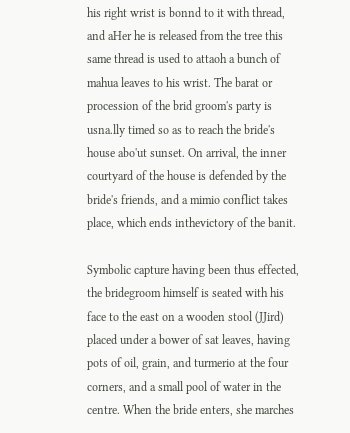his right wrist is bonnd to it with thread, and aHer he is released from the tree this same thread is used to attaoh a bunch of mahua leaves to his wrist. The barat or procession of the brid groom's party is usna.lly timed so as to reach the bride's house abo'ut sunset. On arrival, the inner courtyard of the house is defended by the bride's friends, and a mimio conflict takes place, which ends inthevictory of the banit.

Symbolic capture having been thus effected, the bridegroom himself is seated with his face to the east on a wooden stool (JJird) placed under a bower of sat leaves, having pots of oil, grain, and turmerio at the four corners, and a small pool of water in the centre. When the bride enters, she marches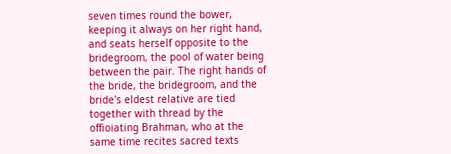seven times round the bower, keeping it always on her right hand, and seats herself opposite to the bridegroom, the pool of water being between the pair. The right hands of the bride, the bridegroom, and the bride's eldest relative are tied together with thread by the offioiating Brahman, who at the same time recites sacred texts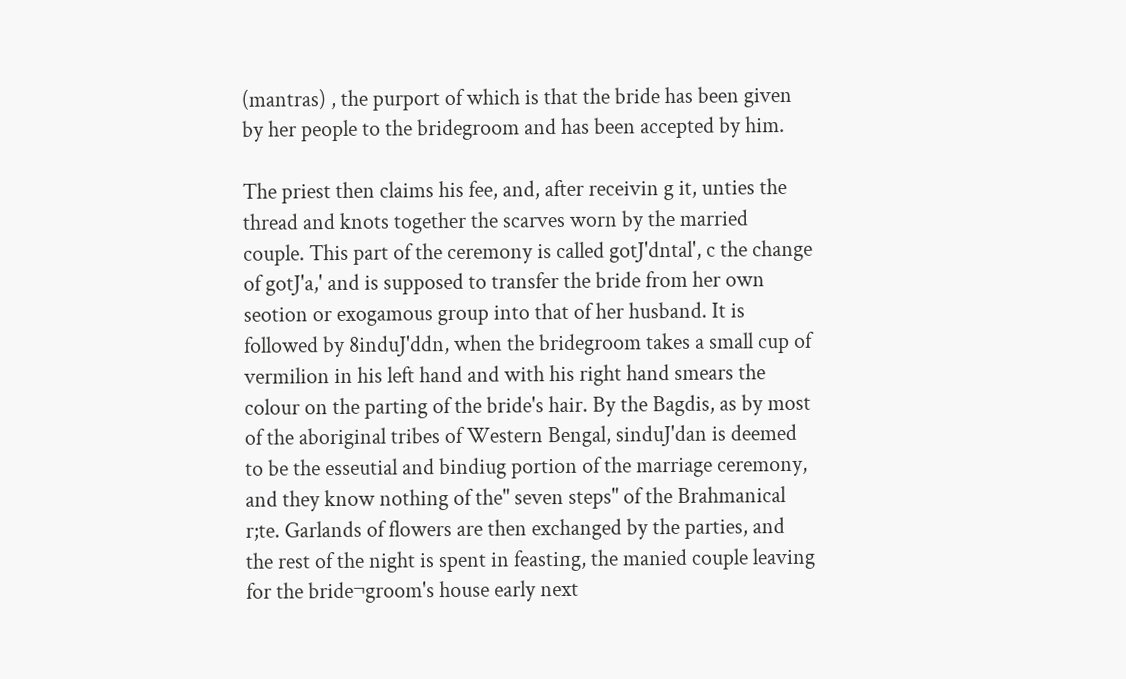(mantras) , the purport of which is that the bride has been given by her people to the bridegroom and has been accepted by him.

The priest then claims his fee, and, after receivin g it, unties the thread and knots together the scarves worn by the married couple. This part of the ceremony is called gotJ'dntal', c the change of gotJ'a,' and is supposed to transfer the bride from her own seotion or exogamous group into that of her husband. It is followed by 8induJ'ddn, when the bridegroom takes a small cup of vermilion in his left hand and with his right hand smears the colour on the parting of the bride's hair. By the Bagdis, as by most of the aboriginal tribes of Western Bengal, sinduJ'dan is deemed to be the esseutial and bindiug portion of the marriage ceremony, and they know nothing of the" seven steps" of the Brahmanical r;te. Garlands of flowers are then exchanged by the parties, and the rest of the night is spent in feasting, the manied couple leaving for the bride¬groom's house early next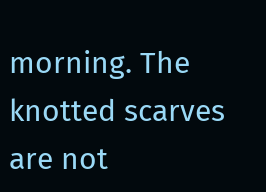morning. The knotted scarves are not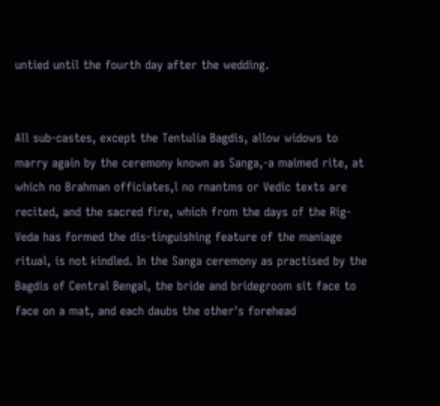untied until the fourth day after the wedding.


All sub-castes, except the Tentulia Bagdis, allow widows to marry again by the ceremony known as Sanga,-a maimed rite, at which no Brahman officiates,l no rnantms or Vedic texts are recited, and the sacred fire, which from the days of the Rig-Veda has formed the dis-tinguishing feature of the maniage ritual, is not kindled. In the Sanga ceremony as practised by the Bagdis of Central Bengal, the bride and bridegroom sit face to face on a mat, and each daubs the other's forehead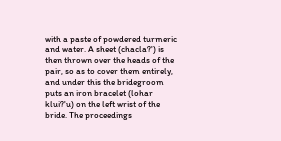with a paste of powdered turmeric and water. A sheet (chacla?') is then thrown over the heads of the pair, so as to cover them entirely, and under this the bridegroom puts an iron bracelet (lohar klui?'u) on the left wrist of the bride. The proceedings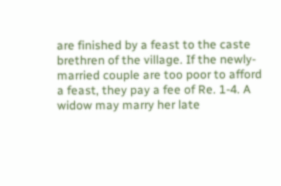are finished by a feast to the caste brethren of the village. If the newly-married couple are too poor to afford a feast, they pay a fee of Re. 1-4. A widow may marry her late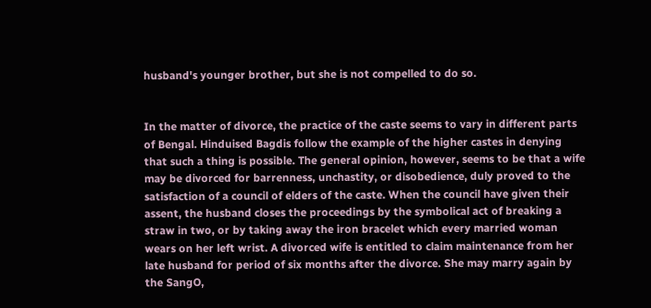husband's younger brother, but she is not compelled to do so.


In the matter of divorce, the practice of the caste seems to vary in different parts of Bengal. Hinduised Bagdis follow the example of the higher castes in denying that such a thing is possible. The general opinion, however, seems to be that a wife may be divorced for barrenness, unchastity, or disobedience, duly proved to the satisfaction of a council of elders of the caste. When the council have given their assent, the husband closes the proceedings by the symbolical act of breaking a straw in two, or by taking away the iron bracelet which every married woman wears on her left wrist. A divorced wife is entitled to claim maintenance from her late husband for period of six months after the divorce. She may marry again by the SangO,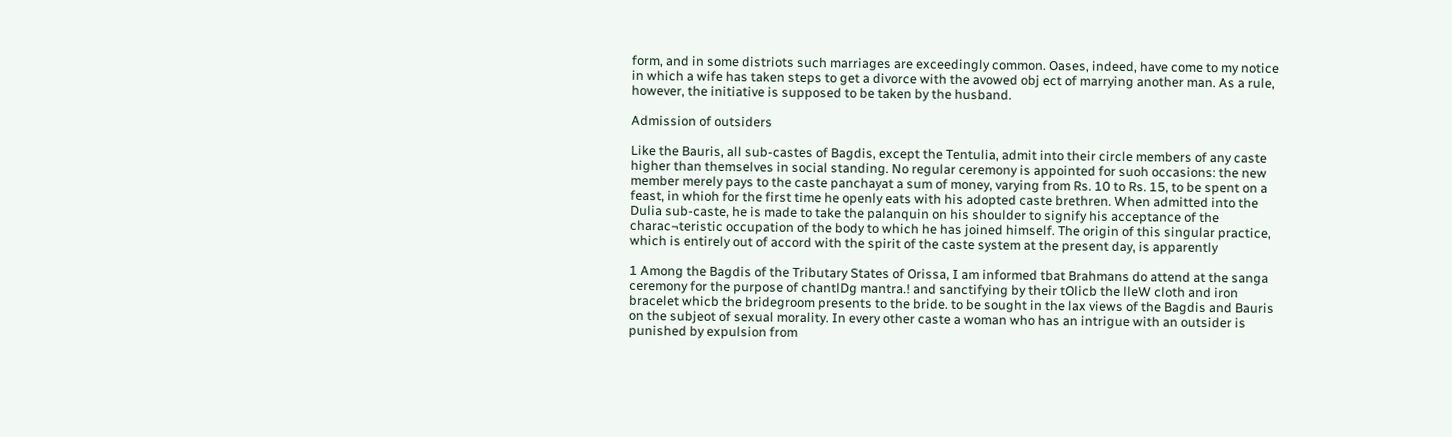form, and in some distriots such marriages are exceedingly common. Oases, indeed, have come to my notice in which a wife has taken steps to get a divorce with the avowed obj ect of marrying another man. As a rule, however, the initiative is supposed to be taken by the husband.

Admission of outsiders

Like the Bauris, all sub-castes of Bagdis, except the Tentulia, admit into their circle members of any caste higher than themselves in social standing. No regular ceremony is appointed for suoh occasions: the new member merely pays to the caste panchayat a sum of money, varying from Rs. 10 to Rs. 15, to be spent on a feast, in whioh for the first time he openly eats with his adopted caste brethren. When admitted into the Dulia sub-caste, he is made to take the palanquin on his shoulder to signify his acceptance of the charac¬teristic occupation of the body to which he has joined himself. The origin of this singular practice, which is entirely out of accord with the spirit of the caste system at the present day, is apparently

1 Among the Bagdis of the Tributary States of Orissa, I am informed tbat Brahmans do attend at the sanga ceremony for the purpose of chantlDg mantra.! and sanctifying by their tOlicb the lleW cloth and iron bracelet whicb the bridegroom presents to the bride. to be sought in the lax views of the Bagdis and Bauris on the subjeot of sexual morality. In every other caste a woman who has an intrigue with an outsider is punished by expulsion from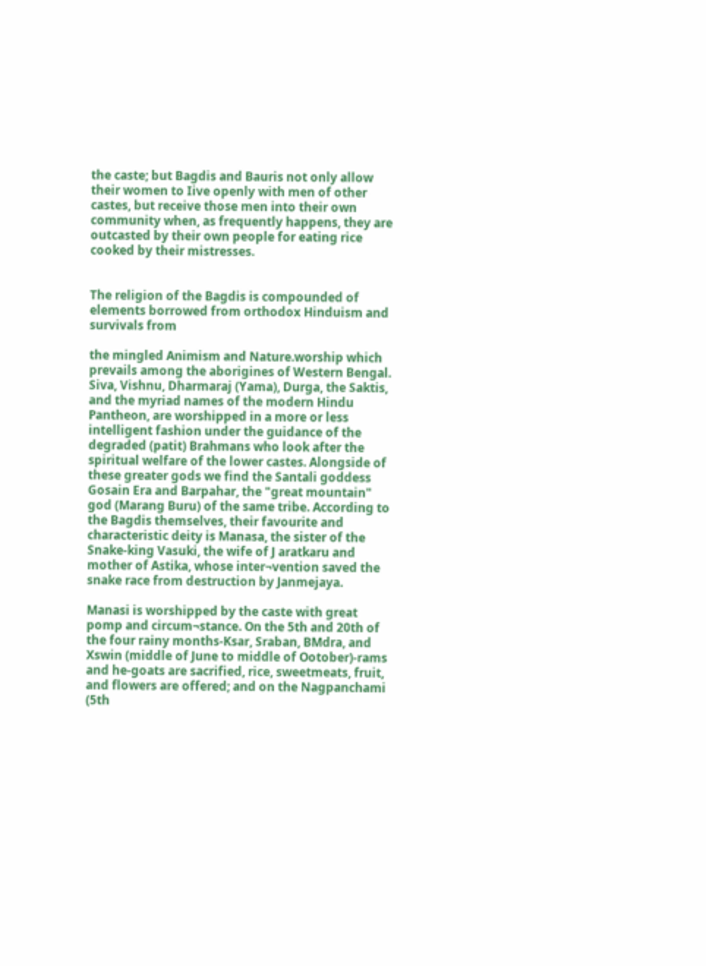the caste; but Bagdis and Bauris not only allow their women to Iive openly with men of other castes, but receive those men into their own community when, as frequently happens, they are outcasted by their own people for eating rice cooked by their mistresses.


The religion of the Bagdis is compounded of elements borrowed from orthodox Hinduism and survivals from

the mingled Animism and Nature.worship which prevails among the aborigines of Western Bengal. Siva, Vishnu, Dharmaraj (Yama), Durga, the Saktis, and the myriad names of the modern Hindu Pantheon, are worshipped in a more or less intelligent fashion under the guidance of the degraded (patit) Brahmans who look after the spiritual welfare of the lower castes. Alongside of these greater gods we find the Santali goddess Gosain Era and Barpahar, the "great mountain" god (Marang Buru) of the same tribe. According to the Bagdis themselves, their favourite and characteristic deity is Manasa, the sister of the Snake-king Vasuki, the wife of J aratkaru and mother of Astika, whose inter¬vention saved the snake race from destruction by Janmejaya.

Manasi is worshipped by the caste with great pomp and circum¬stance. On the 5th and 20th of the four rainy months-Ksar, Sraban, BMdra, and Xswin (middle of June to middle of Ootober)-rams and he-goats are sacrified, rice, sweetmeats, fruit, and flowers are offered; and on the Nagpanchami (5th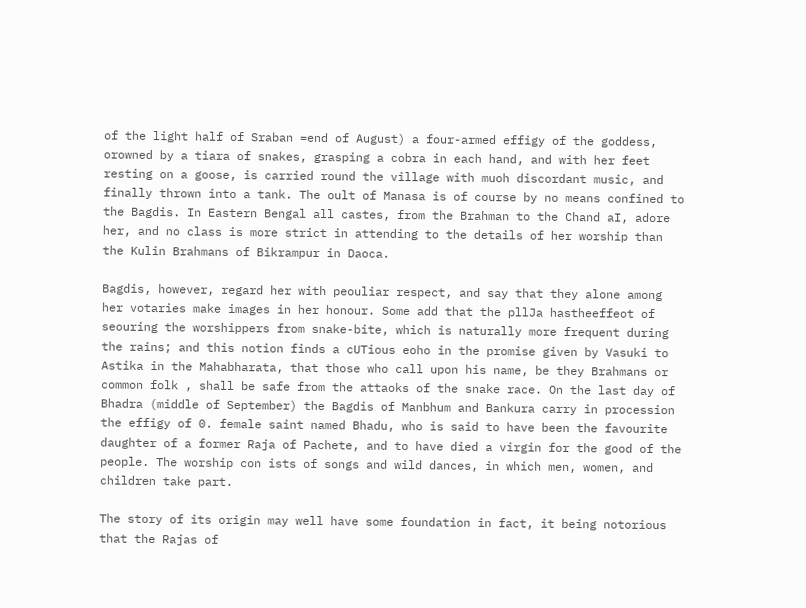of the light half of Sraban =end of August) a four-armed effigy of the goddess, orowned by a tiara of snakes, grasping a cobra in each hand, and with her feet resting on a goose, is carried round the village with muoh discordant music, and finally thrown into a tank. The oult of Manasa is of course by no means confined to the Bagdis. In Eastern Bengal all castes, from the Brahman to the Chand aI, adore her, and no class is more strict in attending to the details of her worship than the Kulin Brahmans of Bikrampur in Daoca.

Bagdis, however, regard her with peouliar respect, and say that they alone among her votaries make images in her honour. Some add that the pllJa hastheeffeot of seouring the worshippers from snake-bite, which is naturally more frequent during the rains; and this notion finds a cUTious eoho in the promise given by Vasuki to Astika in the Mahabharata, that those who call upon his name, be they Brahmans or common folk , shall be safe from the attaoks of the snake race. On the last day of Bhadra (middle of September) the Bagdis of Manbhum and Bankura carry in procession the effigy of 0. female saint named Bhadu, who is said to have been the favourite daughter of a former Raja of Pachete, and to have died a virgin for the good of the people. The worship con ists of songs and wild dances, in which men, women, and children take part.

The story of its origin may well have some foundation in fact, it being notorious that the Rajas of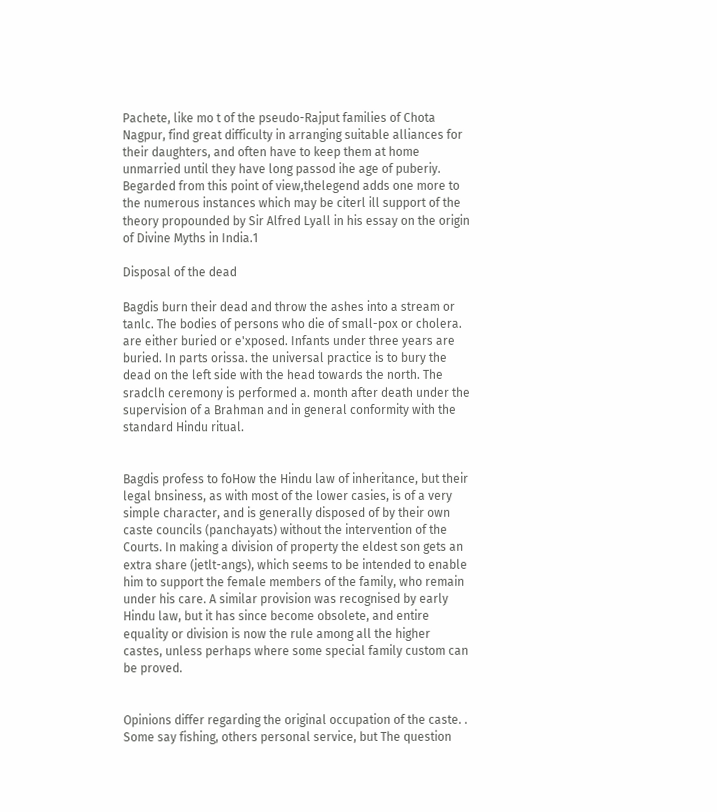Pachete, like mo t of the pseudo-Rajput families of Chota Nagpur, find great difficulty in arranging suitable alliances for their daughters, and often have to keep them at home unmarried until they have long passod ihe age of puberiy. Begarded from this point of view,thelegend adds one more to the numerous instances which may be citerl ill support of the theory propounded by Sir Alfred Lyall in his essay on the origin of Divine Myths in India.1

Disposal of the dead

Bagdis burn their dead and throw the ashes into a stream or tanlc. The bodies of persons who die of small-pox or cholera. are either buried or e'xposed. Infants under three years are buried. In parts orissa. the universal practice is to bury the dead on the left side with the head towards the north. The sradclh ceremony is performed a. month after death under the supervision of a Brahman and in general conformity with the standard Hindu ritual.


Bagdis profess to foHow the Hindu law of inheritance, but their legal bnsiness, as with most of the lower casies, is of a very simple character, and is generally disposed of by their own caste councils (panchayats) without the intervention of the Courts. In making a division of property the eldest son gets an extra share (jetlt-angs), which seems to be intended to enable him to support the female members of the family, who remain under his care. A similar provision was recognised by early Hindu law, but it has since become obsolete, and entire equality or division is now the rule among all the higher castes, unless perhaps where some special family custom can be proved.


Opinions differ regarding the original occupation of the caste. . Some say fishing, others personal service, but The question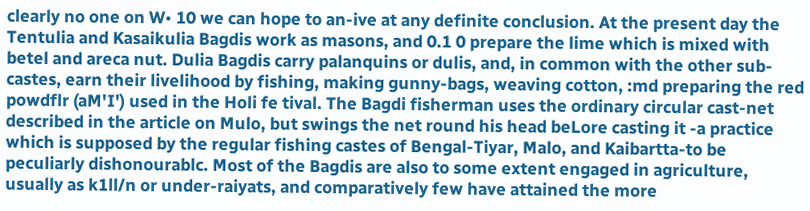clearly no one on W• 10 we can hope to an-ive at any definite conclusion. At the present day the Tentulia and Kasaikulia Bagdis work as masons, and 0.1 0 prepare the lime which is mixed with betel and areca nut. Dulia Bagdis carry palanquins or dulis, and, in common with the other sub-castes, earn their livelihood by fishing, making gunny-bags, weaving cotton, :md preparing the red powdflr (aM'I') used in the Holi fe tival. The Bagdi fisherman uses the ordinary circular cast-net described in the article on Mulo, but swings the net round his head beLore casting it -a practice which is supposed by the regular fishing castes of Bengal-Tiyar, Malo, and Kaibartta-to be peculiarly dishonourablc. Most of the Bagdis are also to some extent engaged in agriculture, usually as k1ll/n or under-raiyats, and comparatively few have attained the more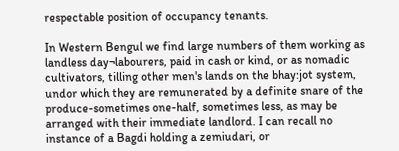respectable position of occupancy tenants.

In Western Bengul we find large numbers of them working as landless day¬labourers, paid in cash or kind, or as nomadic cultivators, tilling other men's lands on the bhay:jot system, undor which they are remunerated by a definite snare of the produce-sometimes one-half, sometimes less, as may be arranged with their immediate landlord. I can recall no instance of a Bagdi holding a zemiudari, or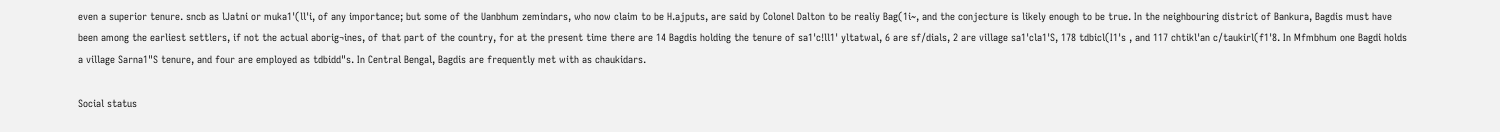even a superior tenure. sncb as lJatni or muka1'(ll'i, of any importance; but some of the Uanbhum zemindars, who now claim to be H.ajputs, are said by Colonel Dalton to be realiy Bag(1i~, and the conjecture is likely enough to be true. In the neighbouring district of Bankura, Bagdis must have been among the earliest settlers, if not the actual aborig¬ines, of that part of the country, for at the present time there are 14 Bagdis holding the tenure of sa1'c!ll1' yltatwal, 6 are sf/dials, 2 are village sa1'cla1'S, 178 tdbicl(I1's , and 117 chtikl'an c/taukirl(f1'8. In Mfmbhum one Bagdi holds a village Sarna1"S tenure, and four are employed as tdbidd"s. In Central Bengal, Bagdis are frequently met with as chaukidars.

Social status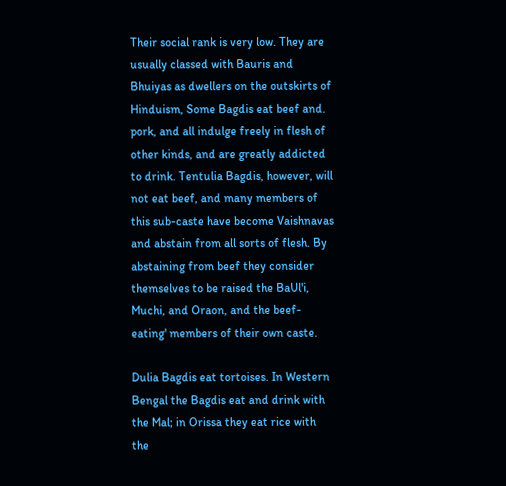Their social rank is very low. They are usually classed with Bauris and Bhuiyas as dwellers on the outskirts of Hinduism, Some Bagdis eat beef and. pork, and all indulge freely in flesh of other kinds, and are greatly addicted to drink. Tentulia Bagdis, however, will not eat beef, and many members of this sub-caste have become Vaishnavas and abstain from all sorts of flesh. By abstaining from beef they consider themselves to be raised the BaUl'i, Muchi, and Oraon, and the beef-eating' members of their own caste.

Dulia Bagdis eat tortoises. In Western Bengal the Bagdis eat and drink with the Mal; in Orissa they eat rice with the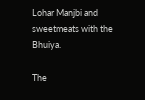Lohar Manjbi and sweetmeats with the Bhuiya.

The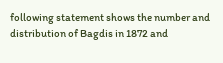following statement shows the number and distribution of Bagdis in 1872 and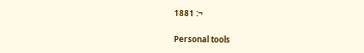1881 :¬

Personal tools